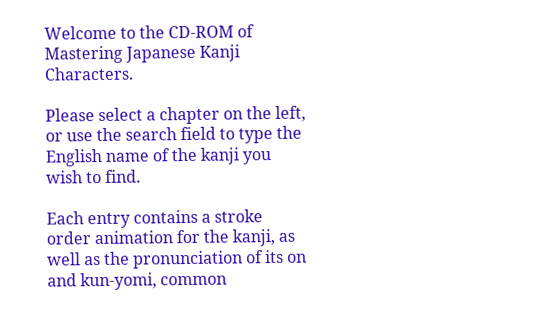Welcome to the CD-ROM of Mastering Japanese Kanji Characters.

Please select a chapter on the left, or use the search field to type the English name of the kanji you wish to find.

Each entry contains a stroke order animation for the kanji, as well as the pronunciation of its on and kun-yomi, common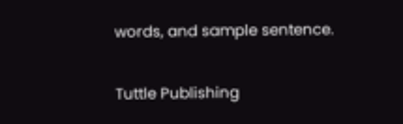words, and sample sentence.

Tuttle Publishing